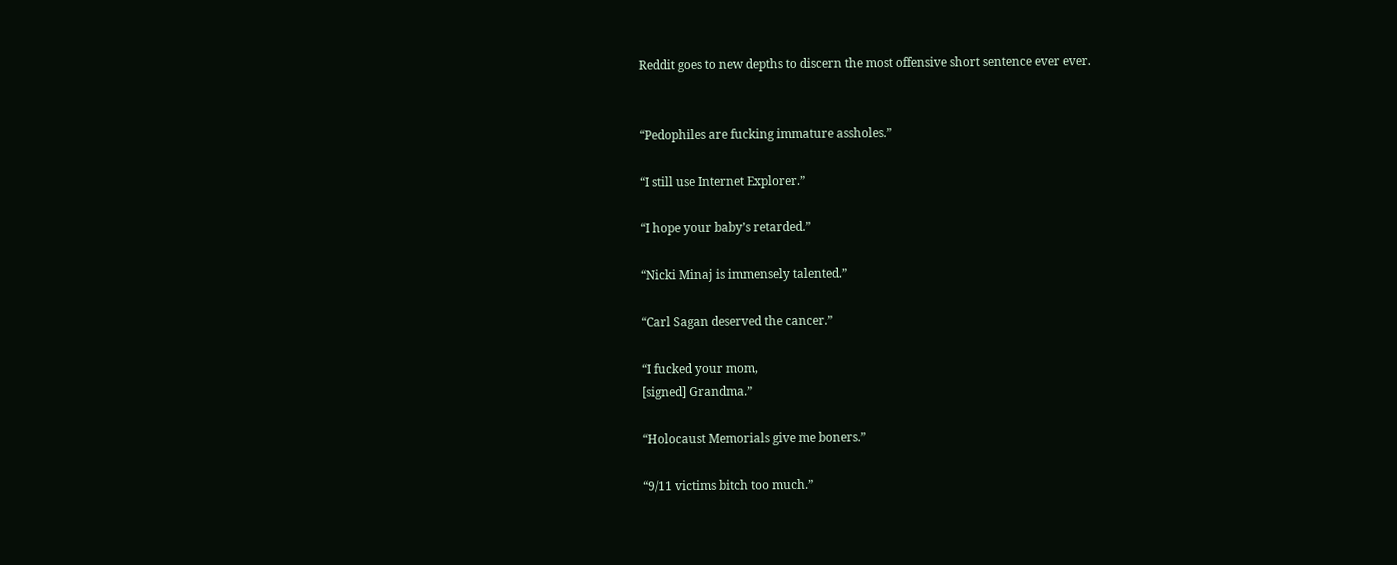Reddit goes to new depths to discern the most offensive short sentence ever ever.


“Pedophiles are fucking immature assholes.”

“I still use Internet Explorer.”

“I hope your baby’s retarded.”

“Nicki Minaj is immensely talented.”

“Carl Sagan deserved the cancer.”

“I fucked your mom,
[signed] Grandma.”

“Holocaust Memorials give me boners.”

“9/11 victims bitch too much.”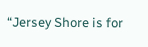“Jersey Shore is for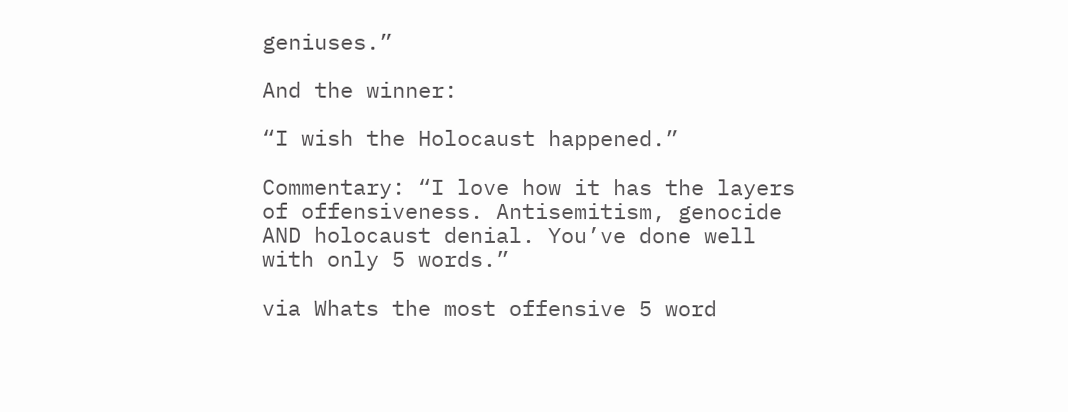geniuses.”

And the winner:

“I wish the Holocaust happened.”

Commentary: “I love how it has the layers of offensiveness. Antisemitism, genocide AND holocaust denial. You’ve done well with only 5 words.”

via Whats the most offensive 5 word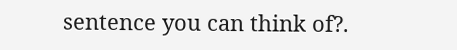sentence you can think of?.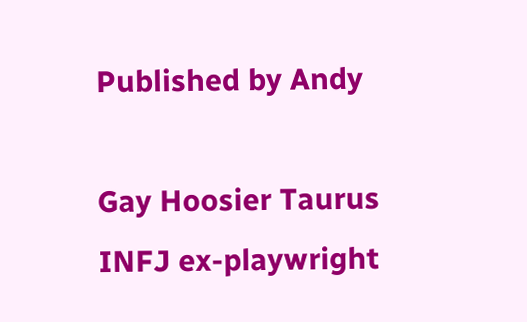Published by Andy

Gay Hoosier Taurus INFJ ex-playwright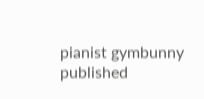pianist gymbunny published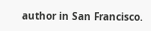author in San Francisco.